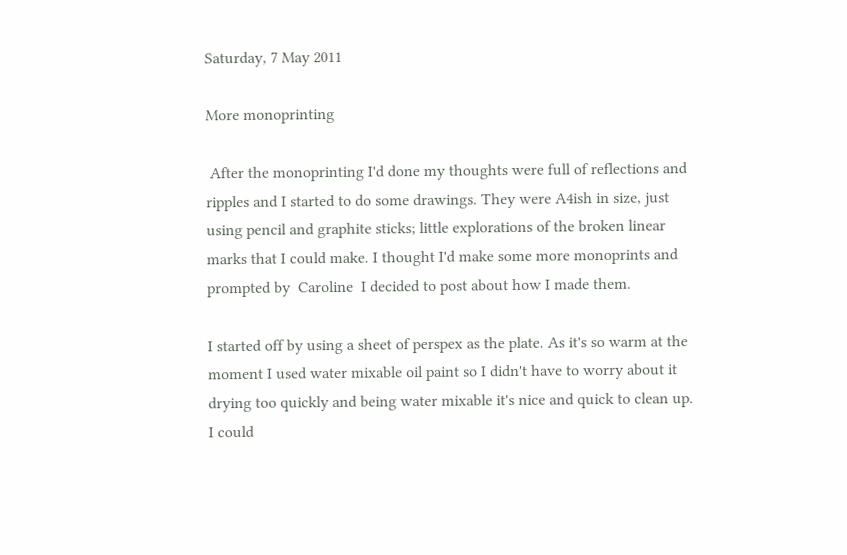Saturday, 7 May 2011

More monoprinting

 After the monoprinting I'd done my thoughts were full of reflections and ripples and I started to do some drawings. They were A4ish in size, just using pencil and graphite sticks; little explorations of the broken linear marks that I could make. I thought I'd make some more monoprints and prompted by  Caroline  I decided to post about how I made them.

I started off by using a sheet of perspex as the plate. As it's so warm at the moment I used water mixable oil paint so I didn't have to worry about it drying too quickly and being water mixable it's nice and quick to clean up. I could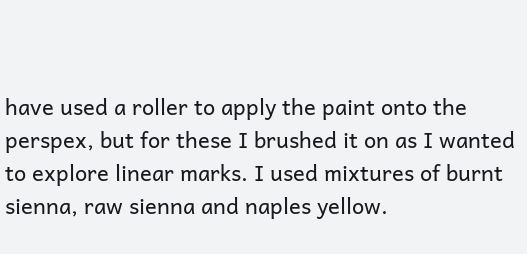have used a roller to apply the paint onto the perspex, but for these I brushed it on as I wanted to explore linear marks. I used mixtures of burnt sienna, raw sienna and naples yellow.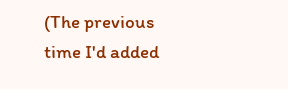(The previous time I'd added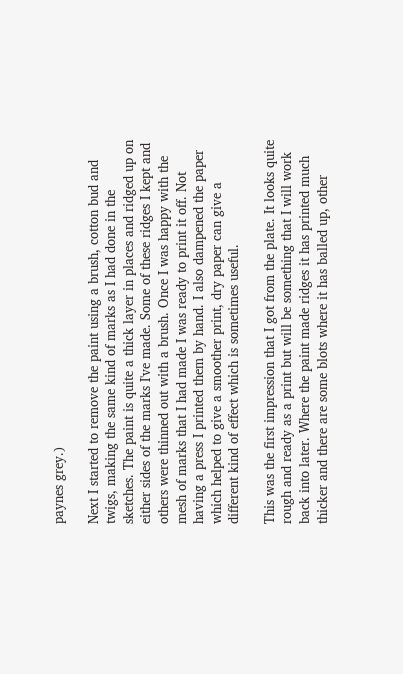paynes grey.)

Next I started to remove the paint using a brush, cotton bud and twigs, making the same kind of marks as I had done in the sketches. The paint is quite a thick layer in places and ridged up on either sides of the marks I've made. Some of these ridges I kept and others were thinned out with a brush. Once I was happy with the mesh of marks that I had made I was ready to print it off. Not having a press I printed them by hand. I also dampened the paper which helped to give a smoother print, dry paper can give a different kind of effect which is sometimes useful.

This was the first impression that I got from the plate. It looks quite rough and ready as a print but will be something that I will work back into later. Where the paint made ridges it has printed much thicker and there are some blots where it has balled up, other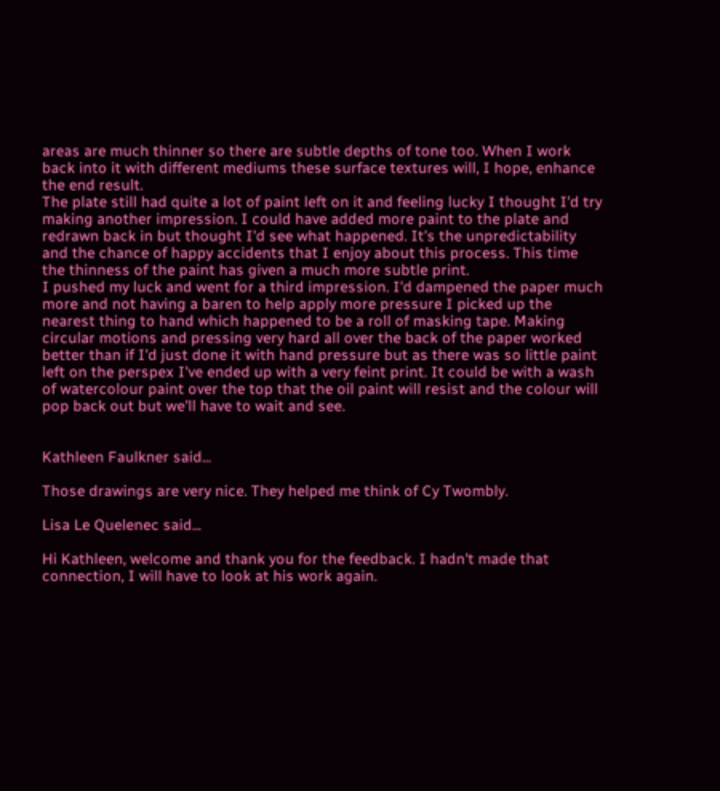areas are much thinner so there are subtle depths of tone too. When I work back into it with different mediums these surface textures will, I hope, enhance the end result.
The plate still had quite a lot of paint left on it and feeling lucky I thought I'd try making another impression. I could have added more paint to the plate and redrawn back in but thought I'd see what happened. It's the unpredictability and the chance of happy accidents that I enjoy about this process. This time the thinness of the paint has given a much more subtle print.
I pushed my luck and went for a third impression. I'd dampened the paper much more and not having a baren to help apply more pressure I picked up the nearest thing to hand which happened to be a roll of masking tape. Making circular motions and pressing very hard all over the back of the paper worked better than if I'd just done it with hand pressure but as there was so little paint left on the perspex I've ended up with a very feint print. It could be with a wash of watercolour paint over the top that the oil paint will resist and the colour will pop back out but we'll have to wait and see.


Kathleen Faulkner said...

Those drawings are very nice. They helped me think of Cy Twombly.

Lisa Le Quelenec said...

Hi Kathleen, welcome and thank you for the feedback. I hadn't made that connection, I will have to look at his work again.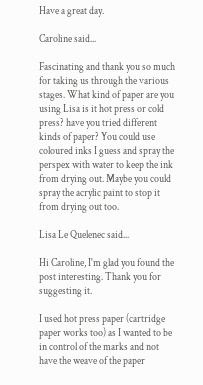Have a great day.

Caroline said...

Fascinating and thank you so much for taking us through the various stages. What kind of paper are you using Lisa is it hot press or cold press? have you tried different kinds of paper? You could use coloured inks I guess and spray the perspex with water to keep the ink from drying out. Maybe you could spray the acrylic paint to stop it from drying out too.

Lisa Le Quelenec said...

Hi Caroline, I'm glad you found the post interesting. Thank you for suggesting it.

I used hot press paper (cartridge paper works too) as I wanted to be in control of the marks and not have the weave of the paper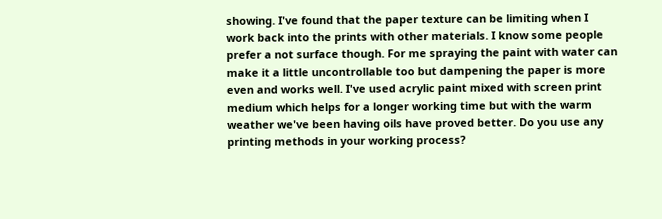showing. I've found that the paper texture can be limiting when I work back into the prints with other materials. I know some people prefer a not surface though. For me spraying the paint with water can make it a little uncontrollable too but dampening the paper is more even and works well. I've used acrylic paint mixed with screen print medium which helps for a longer working time but with the warm weather we've been having oils have proved better. Do you use any printing methods in your working process?